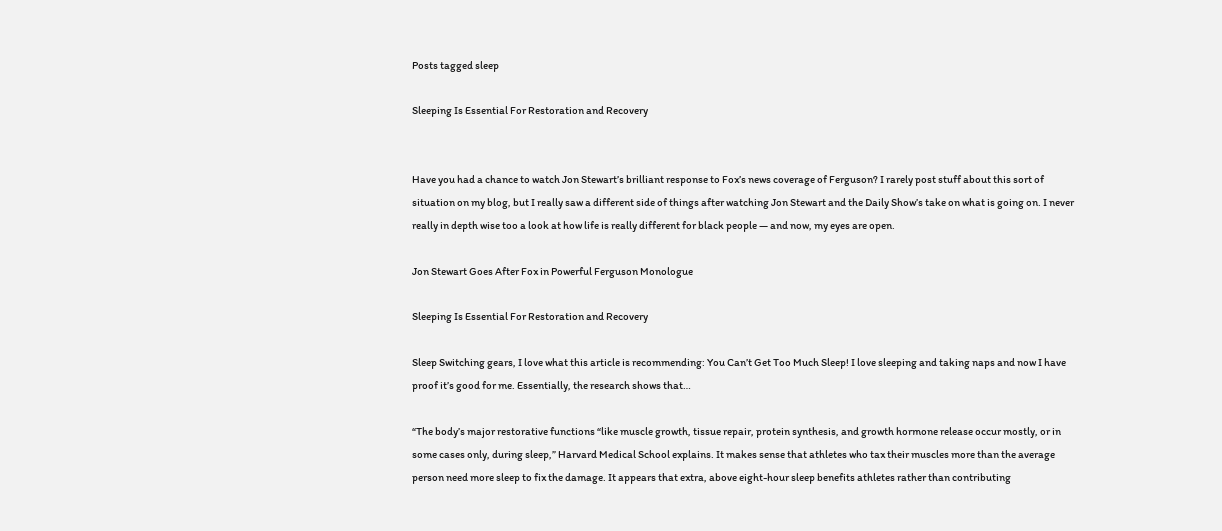Posts tagged sleep

Sleeping Is Essential For Restoration and Recovery


Have you had a chance to watch Jon Stewart’s brilliant response to Fox’s news coverage of Ferguson? I rarely post stuff about this sort of situation on my blog, but I really saw a different side of things after watching Jon Stewart and the Daily Show’s take on what is going on. I never really in depth wise too a look at how life is really different for black people — and now, my eyes are open.

Jon Stewart Goes After Fox in Powerful Ferguson Monologue

Sleeping Is Essential For Restoration and Recovery

Sleep Switching gears, I love what this article is recommending: You Can’t Get Too Much Sleep! I love sleeping and taking naps and now I have proof it’s good for me. Essentially, the research shows that…

“The body’s major restorative functions “like muscle growth, tissue repair, protein synthesis, and growth hormone release occur mostly, or in some cases only, during sleep,” Harvard Medical School explains. It makes sense that athletes who tax their muscles more than the average person need more sleep to fix the damage. It appears that extra, above eight-hour sleep benefits athletes rather than contributing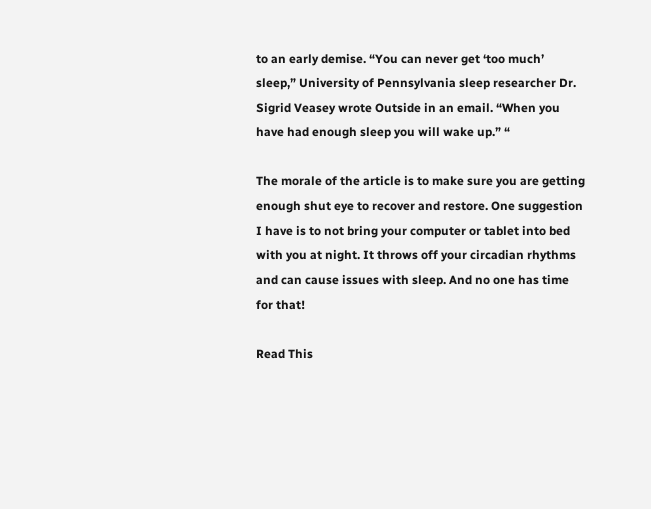to an early demise. “You can never get ‘too much’ sleep,” University of Pennsylvania sleep researcher Dr. Sigrid Veasey wrote Outside in an email. “When you have had enough sleep you will wake up.” “

The morale of the article is to make sure you are getting enough shut eye to recover and restore. One suggestion I have is to not bring your computer or tablet into bed with you at night. It throws off your circadian rhythms and can cause issues with sleep. And no one has time for that!

Read This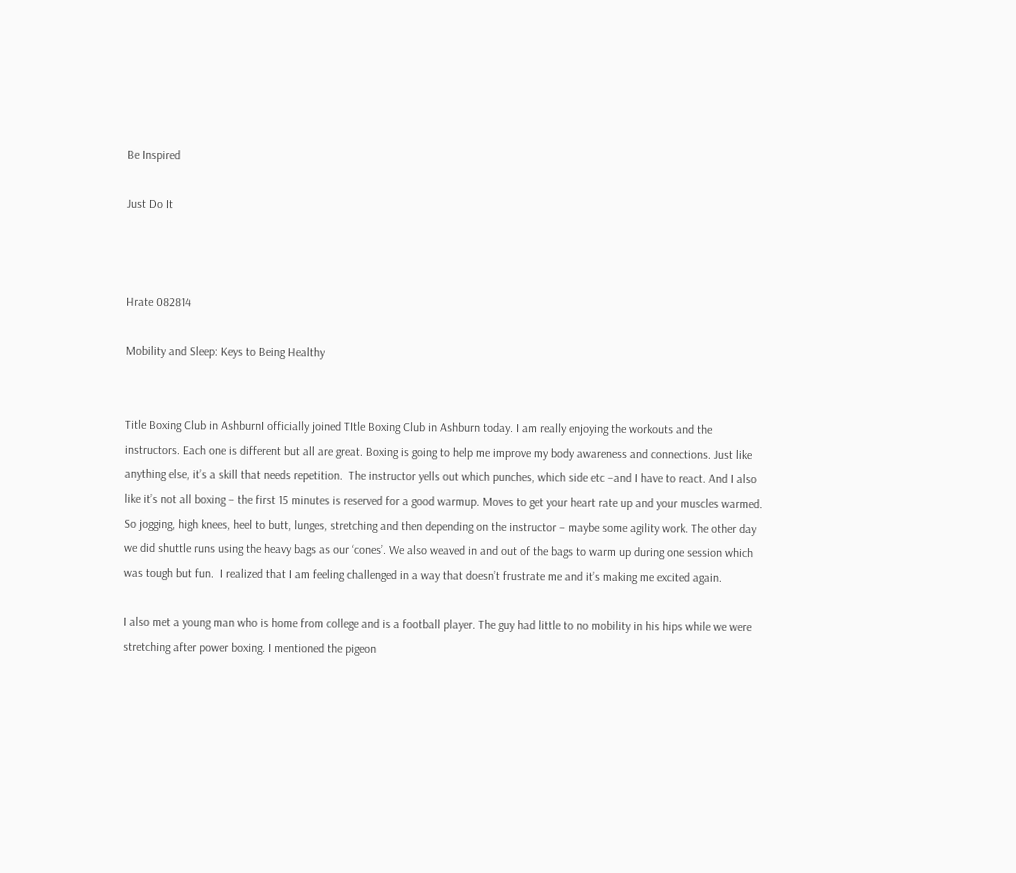Be Inspired

Just Do It



Hrate 082814

Mobility and Sleep: Keys to Being Healthy


Title Boxing Club in AshburnI officially joined TItle Boxing Club in Ashburn today. I am really enjoying the workouts and the instructors. Each one is different but all are great. Boxing is going to help me improve my body awareness and connections. Just like anything else, it’s a skill that needs repetition.  The instructor yells out which punches, which side etc –and I have to react. And I also like it’s not all boxing – the first 15 minutes is reserved for a good warmup. Moves to get your heart rate up and your muscles warmed.  So jogging, high knees, heel to butt, lunges, stretching and then depending on the instructor – maybe some agility work. The other day we did shuttle runs using the heavy bags as our ‘cones’. We also weaved in and out of the bags to warm up during one session which was tough but fun.  I realized that I am feeling challenged in a way that doesn’t frustrate me and it’s making me excited again.

I also met a young man who is home from college and is a football player. The guy had little to no mobility in his hips while we were stretching after power boxing. I mentioned the pigeon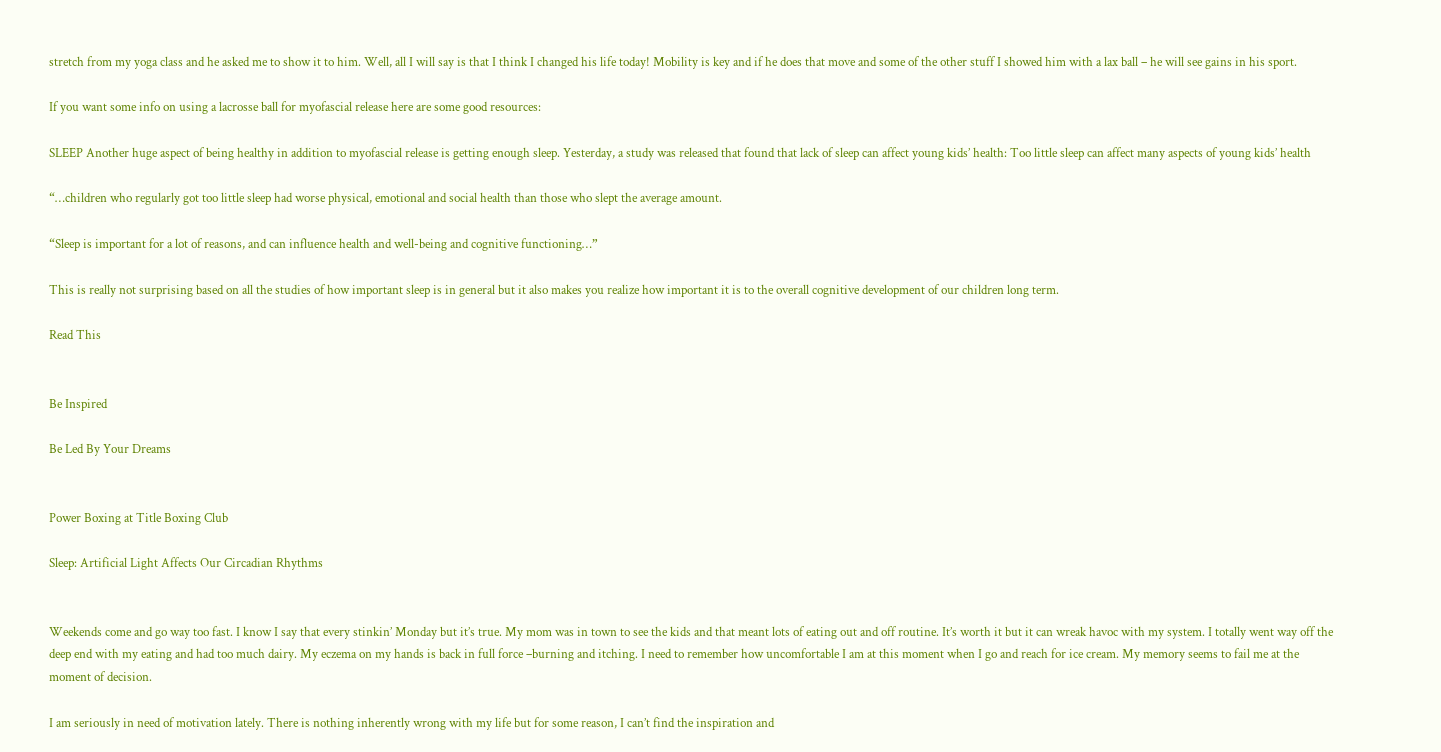stretch from my yoga class and he asked me to show it to him. Well, all I will say is that I think I changed his life today! Mobility is key and if he does that move and some of the other stuff I showed him with a lax ball – he will see gains in his sport.

If you want some info on using a lacrosse ball for myofascial release here are some good resources:

SLEEP Another huge aspect of being healthy in addition to myofascial release is getting enough sleep. Yesterday, a study was released that found that lack of sleep can affect young kids’ health: Too little sleep can affect many aspects of young kids’ health

“…children who regularly got too little sleep had worse physical, emotional and social health than those who slept the average amount.

“Sleep is important for a lot of reasons, and can influence health and well-being and cognitive functioning…”

This is really not surprising based on all the studies of how important sleep is in general but it also makes you realize how important it is to the overall cognitive development of our children long term.

Read This


Be Inspired

Be Led By Your Dreams


Power Boxing at Title Boxing Club

Sleep: Artificial Light Affects Our Circadian Rhythms


Weekends come and go way too fast. I know I say that every stinkin’ Monday but it’s true. My mom was in town to see the kids and that meant lots of eating out and off routine. It’s worth it but it can wreak havoc with my system. I totally went way off the deep end with my eating and had too much dairy. My eczema on my hands is back in full force –burning and itching. I need to remember how uncomfortable I am at this moment when I go and reach for ice cream. My memory seems to fail me at the moment of decision.

I am seriously in need of motivation lately. There is nothing inherently wrong with my life but for some reason, I can’t find the inspiration and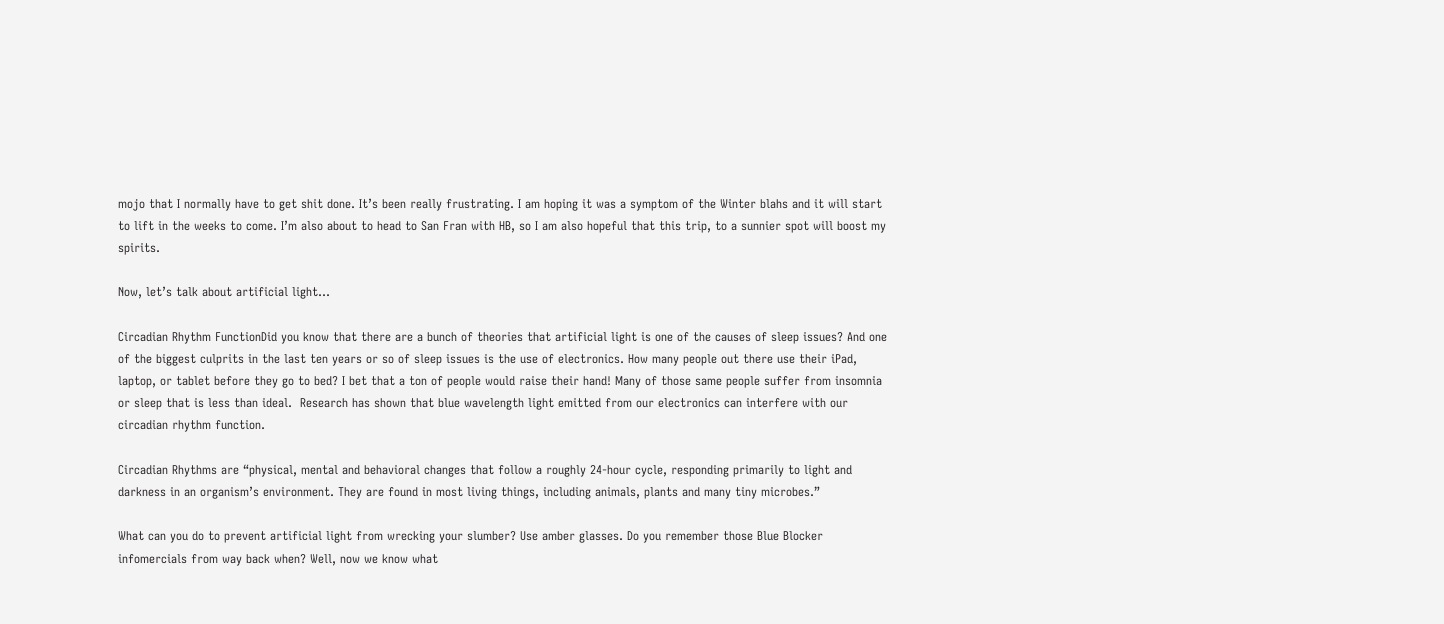mojo that I normally have to get shit done. It’s been really frustrating. I am hoping it was a symptom of the Winter blahs and it will start to lift in the weeks to come. I’m also about to head to San Fran with HB, so I am also hopeful that this trip, to a sunnier spot will boost my spirits.

Now, let’s talk about artificial light…

Circadian Rhythm FunctionDid you know that there are a bunch of theories that artificial light is one of the causes of sleep issues? And one of the biggest culprits in the last ten years or so of sleep issues is the use of electronics. How many people out there use their iPad, laptop, or tablet before they go to bed? I bet that a ton of people would raise their hand! Many of those same people suffer from insomnia or sleep that is less than ideal.  Research has shown that blue wavelength light emitted from our electronics can interfere with our circadian rhythm function.

Circadian Rhythms are “physical, mental and behavioral changes that follow a roughly 24-hour cycle, responding primarily to light and darkness in an organism’s environment. They are found in most living things, including animals, plants and many tiny microbes.”

What can you do to prevent artificial light from wrecking your slumber? Use amber glasses. Do you remember those Blue Blocker infomercials from way back when? Well, now we know what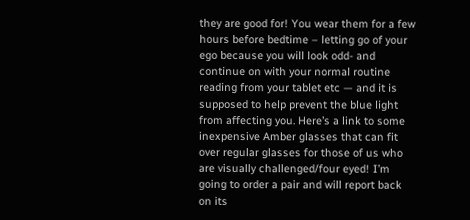they are good for! You wear them for a few hours before bedtime – letting go of your ego because you will look odd- and continue on with your normal routine reading from your tablet etc — and it is supposed to help prevent the blue light from affecting you. Here’s a link to some inexpensive Amber glasses that can fit over regular glasses for those of us who are visually challenged/four eyed! I’m going to order a pair and will report back on its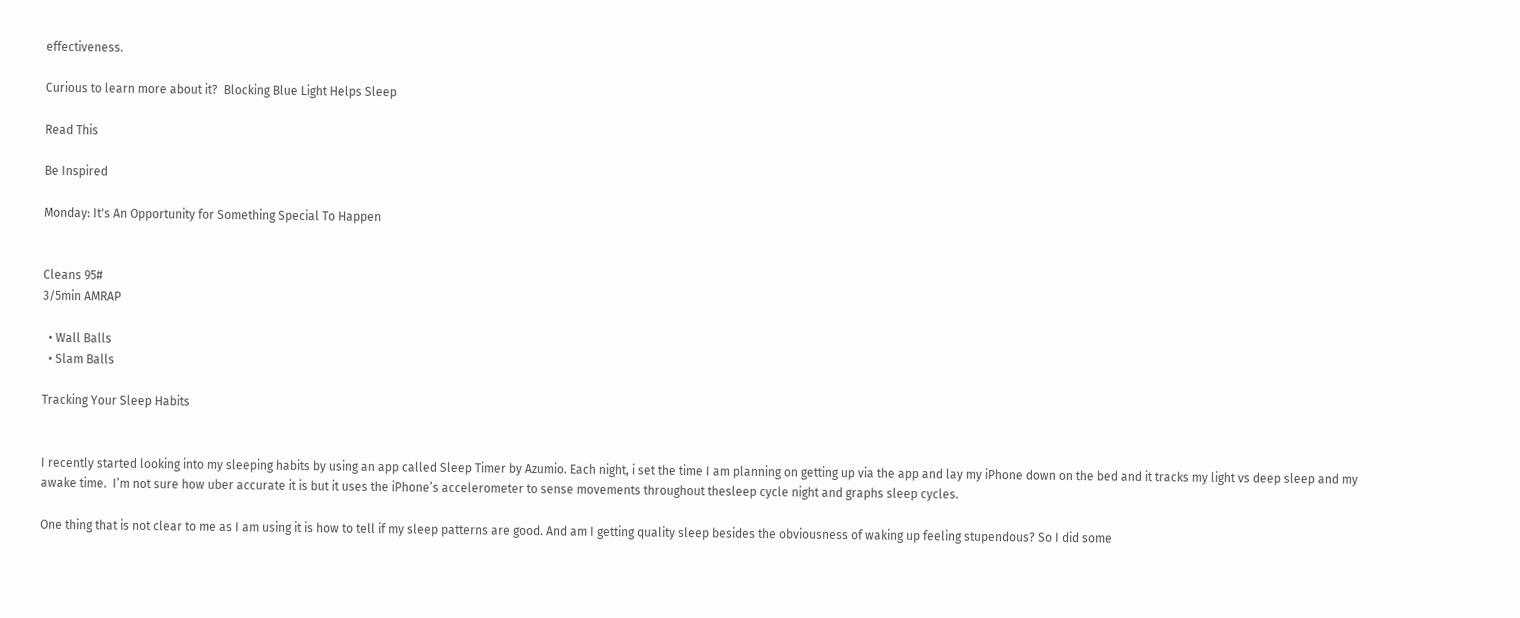effectiveness.

Curious to learn more about it?  Blocking Blue Light Helps Sleep

Read This

Be Inspired

Monday: It's An Opportunity for Something Special To Happen


Cleans 95#
3/5min AMRAP

  • Wall Balls
  • Slam Balls

Tracking Your Sleep Habits


I recently started looking into my sleeping habits by using an app called Sleep Timer by Azumio. Each night, i set the time I am planning on getting up via the app and lay my iPhone down on the bed and it tracks my light vs deep sleep and my awake time.  I’m not sure how uber accurate it is but it uses the iPhone’s accelerometer to sense movements throughout thesleep cycle night and graphs sleep cycles.

One thing that is not clear to me as I am using it is how to tell if my sleep patterns are good. And am I getting quality sleep besides the obviousness of waking up feeling stupendous? So I did some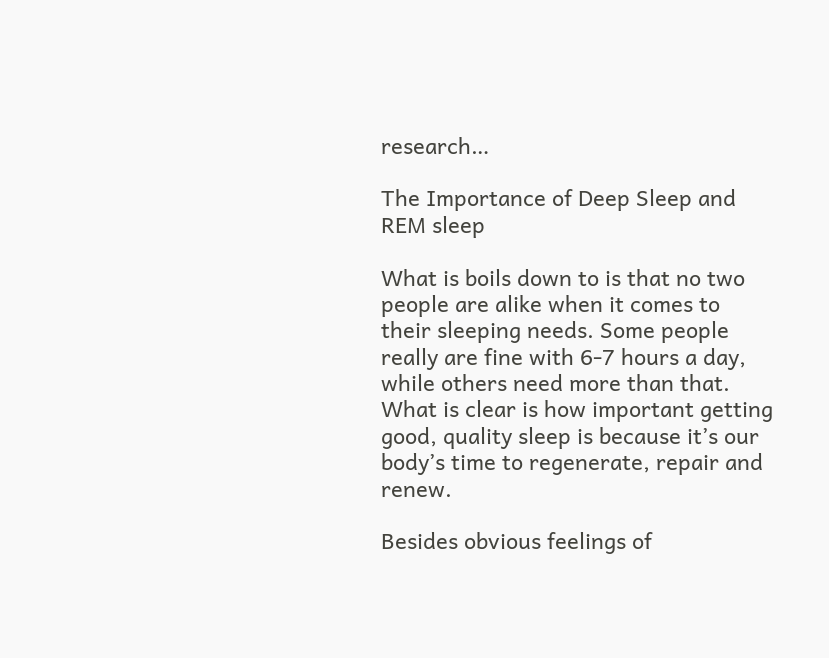research…

The Importance of Deep Sleep and REM sleep

What is boils down to is that no two people are alike when it comes to their sleeping needs. Some people really are fine with 6-7 hours a day, while others need more than that.  What is clear is how important getting good, quality sleep is because it’s our body’s time to regenerate, repair and renew.

Besides obvious feelings of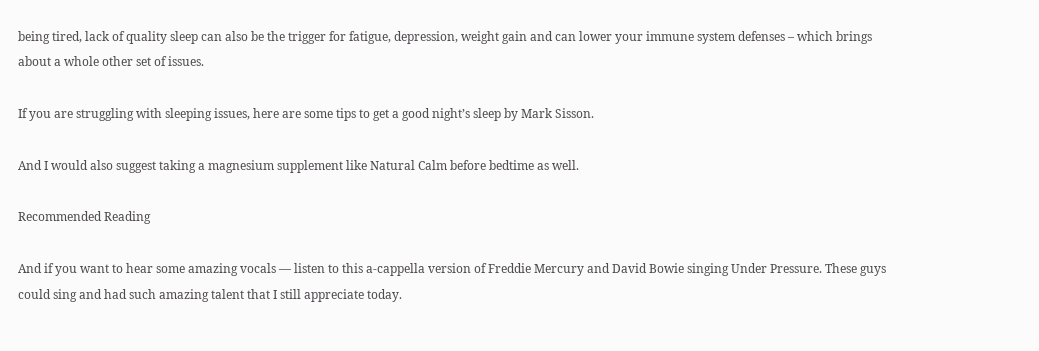being tired, lack of quality sleep can also be the trigger for fatigue, depression, weight gain and can lower your immune system defenses – which brings about a whole other set of issues.

If you are struggling with sleeping issues, here are some tips to get a good night’s sleep by Mark Sisson.

And I would also suggest taking a magnesium supplement like Natural Calm before bedtime as well.

Recommended Reading

And if you want to hear some amazing vocals — listen to this a-cappella version of Freddie Mercury and David Bowie singing Under Pressure. These guys could sing and had such amazing talent that I still appreciate today.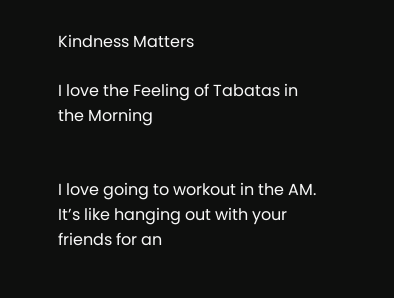Kindness Matters

I love the Feeling of Tabatas in the Morning


I love going to workout in the AM. It’s like hanging out with your friends for an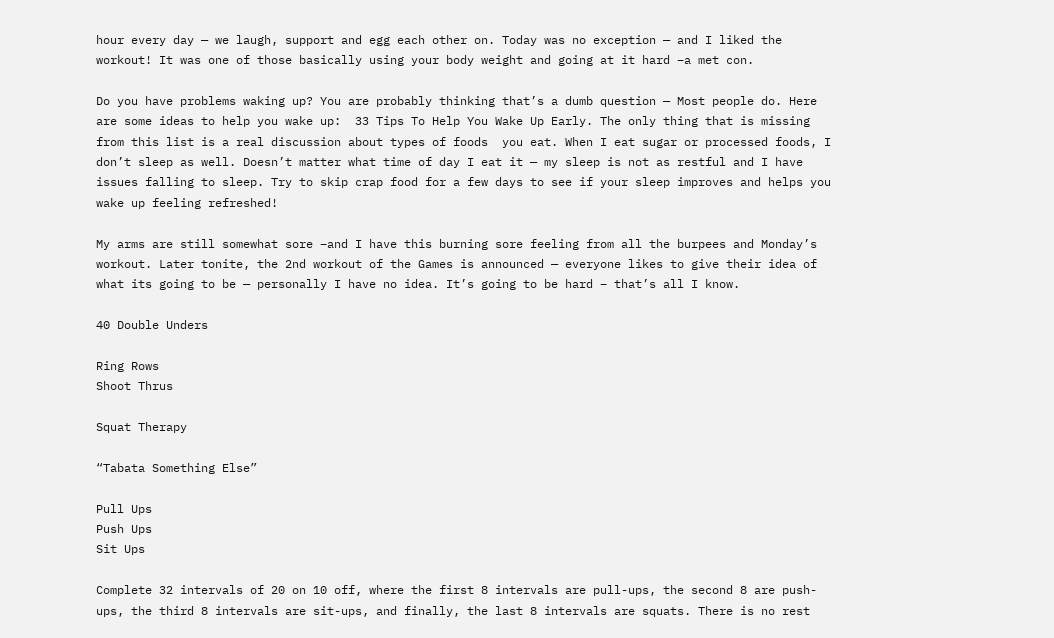hour every day — we laugh, support and egg each other on. Today was no exception — and I liked the workout! It was one of those basically using your body weight and going at it hard –a met con.

Do you have problems waking up? You are probably thinking that’s a dumb question — Most people do. Here are some ideas to help you wake up:  33 Tips To Help You Wake Up Early. The only thing that is missing from this list is a real discussion about types of foods  you eat. When I eat sugar or processed foods, I don’t sleep as well. Doesn’t matter what time of day I eat it — my sleep is not as restful and I have issues falling to sleep. Try to skip crap food for a few days to see if your sleep improves and helps you wake up feeling refreshed!

My arms are still somewhat sore –and I have this burning sore feeling from all the burpees and Monday’s workout. Later tonite, the 2nd workout of the Games is announced — everyone likes to give their idea of what its going to be — personally I have no idea. It’s going to be hard – that’s all I know.

40 Double Unders

Ring Rows
Shoot Thrus

Squat Therapy

“Tabata Something Else”

Pull Ups
Push Ups
Sit Ups

Complete 32 intervals of 20 on 10 off, where the first 8 intervals are pull-ups, the second 8 are push-ups, the third 8 intervals are sit-ups, and finally, the last 8 intervals are squats. There is no rest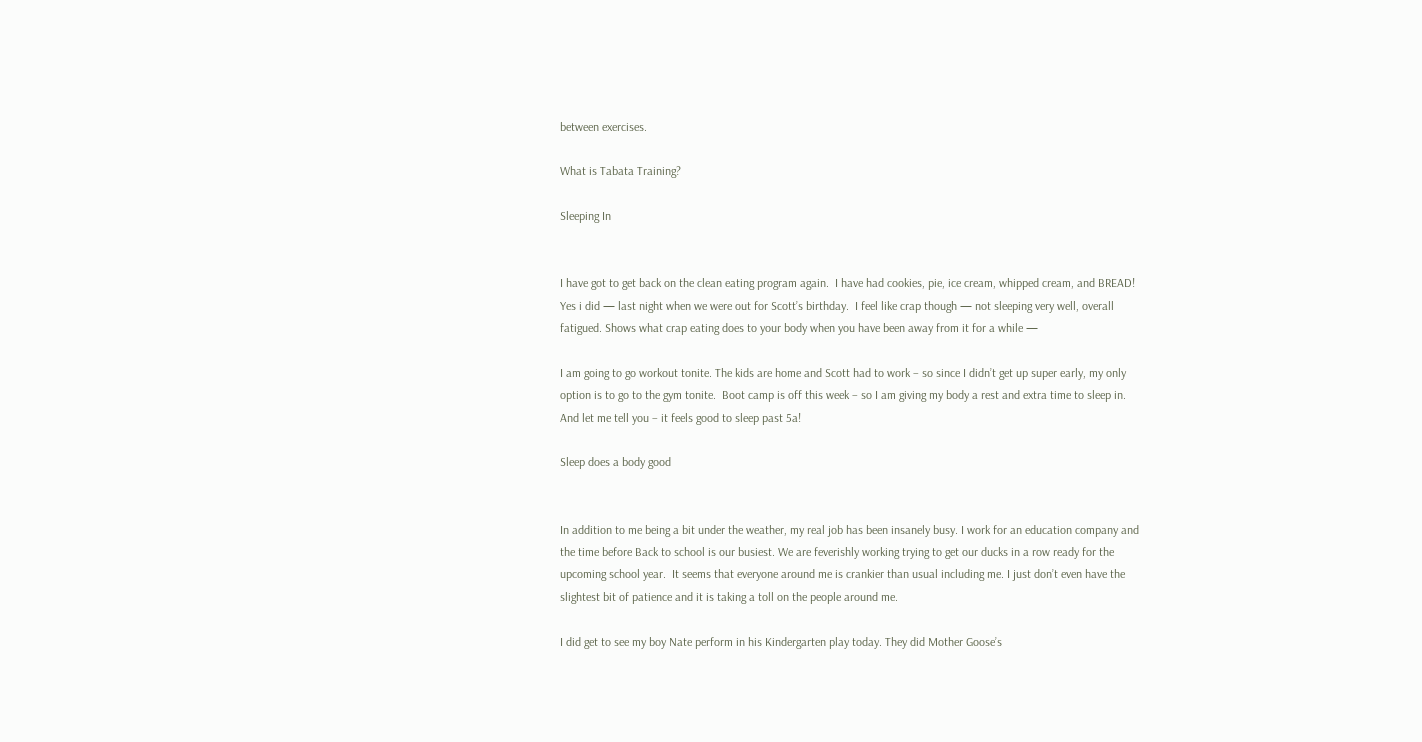between exercises.

What is Tabata Training?

Sleeping In


I have got to get back on the clean eating program again.  I have had cookies, pie, ice cream, whipped cream, and BREAD! Yes i did — last night when we were out for Scott’s birthday.  I feel like crap though — not sleeping very well, overall fatigued. Shows what crap eating does to your body when you have been away from it for a while —

I am going to go workout tonite. The kids are home and Scott had to work – so since I didn’t get up super early, my only option is to go to the gym tonite.  Boot camp is off this week – so I am giving my body a rest and extra time to sleep in. And let me tell you – it feels good to sleep past 5a!

Sleep does a body good


In addition to me being a bit under the weather, my real job has been insanely busy. I work for an education company and the time before Back to school is our busiest. We are feverishly working trying to get our ducks in a row ready for the upcoming school year.  It seems that everyone around me is crankier than usual including me. I just don’t even have the slightest bit of patience and it is taking a toll on the people around me.

I did get to see my boy Nate perform in his Kindergarten play today. They did Mother Goose’s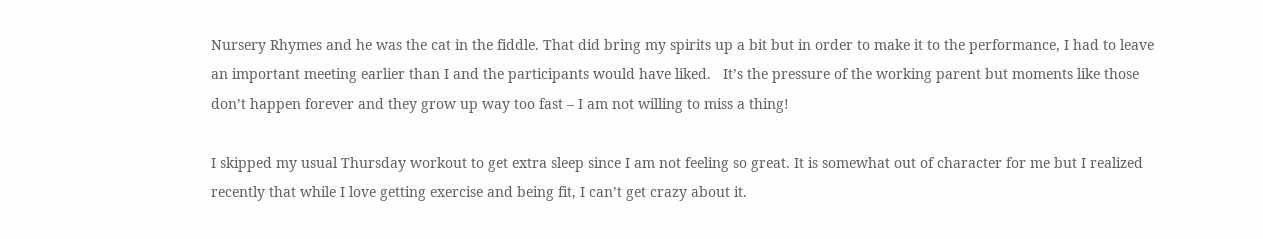Nursery Rhymes and he was the cat in the fiddle. That did bring my spirits up a bit but in order to make it to the performance, I had to leave an important meeting earlier than I and the participants would have liked.   It’s the pressure of the working parent but moments like those don’t happen forever and they grow up way too fast – I am not willing to miss a thing!

I skipped my usual Thursday workout to get extra sleep since I am not feeling so great. It is somewhat out of character for me but I realized recently that while I love getting exercise and being fit, I can’t get crazy about it.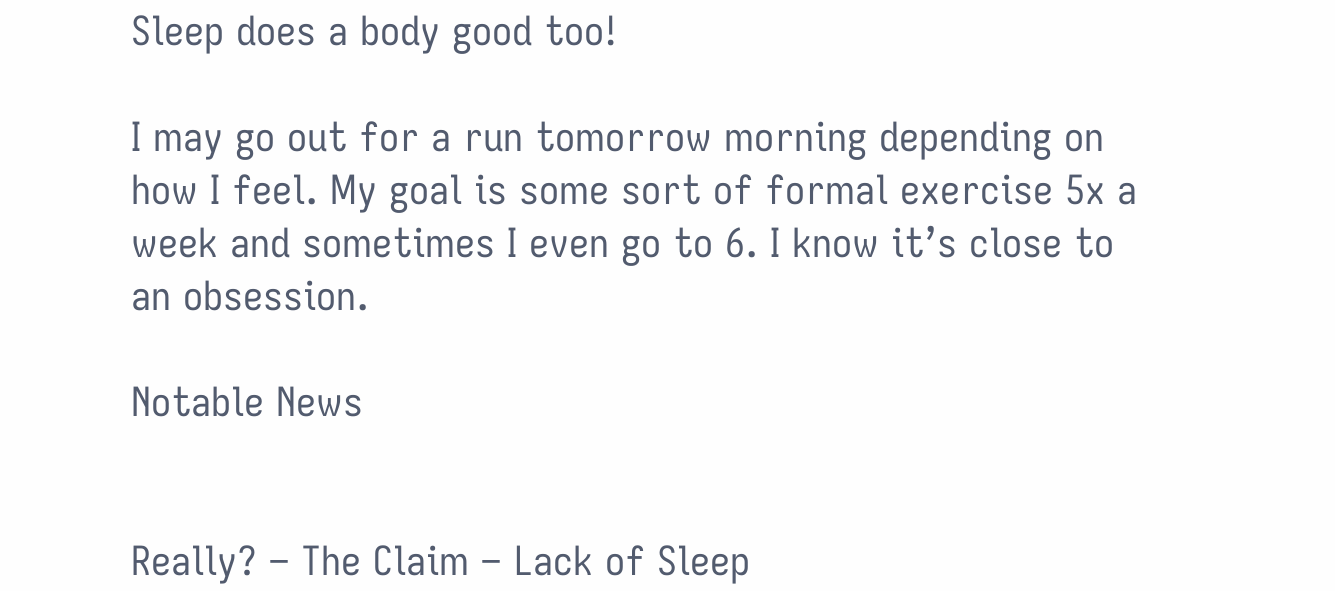Sleep does a body good too!

I may go out for a run tomorrow morning depending on how I feel. My goal is some sort of formal exercise 5x a week and sometimes I even go to 6. I know it’s close to an obsession.

Notable News


Really? – The Claim – Lack of Sleep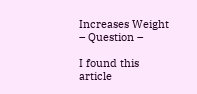Increases Weight – Question –

I found this article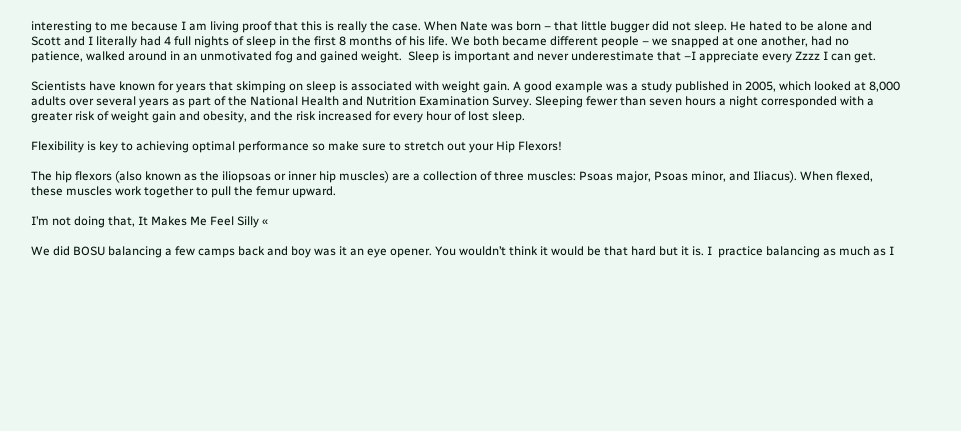interesting to me because I am living proof that this is really the case. When Nate was born – that little bugger did not sleep. He hated to be alone and Scott and I literally had 4 full nights of sleep in the first 8 months of his life. We both became different people – we snapped at one another, had no patience, walked around in an unmotivated fog and gained weight.  Sleep is important and never underestimate that –I appreciate every Zzzz I can get.

Scientists have known for years that skimping on sleep is associated with weight gain. A good example was a study published in 2005, which looked at 8,000 adults over several years as part of the National Health and Nutrition Examination Survey. Sleeping fewer than seven hours a night corresponded with a greater risk of weight gain and obesity, and the risk increased for every hour of lost sleep.

Flexibility is key to achieving optimal performance so make sure to stretch out your Hip Flexors!

The hip flexors (also known as the iliopsoas or inner hip muscles) are a collection of three muscles: Psoas major, Psoas minor, and Iliacus). When flexed, these muscles work together to pull the femur upward.

I’m not doing that, It Makes Me Feel Silly «

We did BOSU balancing a few camps back and boy was it an eye opener. You wouldn’t think it would be that hard but it is. I  practice balancing as much as I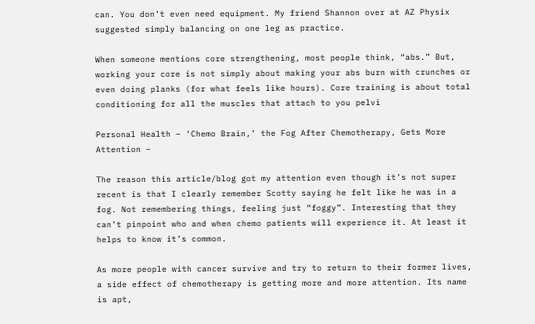can. You don’t even need equipment. My friend Shannon over at AZ Physix suggested simply balancing on one leg as practice.

When someone mentions core strengthening, most people think, “abs.” But, working your core is not simply about making your abs burn with crunches or even doing planks (for what feels like hours). Core training is about total conditioning for all the muscles that attach to you pelvi

Personal Health – ‘Chemo Brain,’ the Fog After Chemotherapy, Gets More Attention –

The reason this article/blog got my attention even though it’s not super recent is that I clearly remember Scotty saying he felt like he was in a fog. Not remembering things, feeling just “foggy”. Interesting that they can’t pinpoint who and when chemo patients will experience it. At least it helps to know it’s common.

As more people with cancer survive and try to return to their former lives, a side effect of chemotherapy is getting more and more attention. Its name is apt,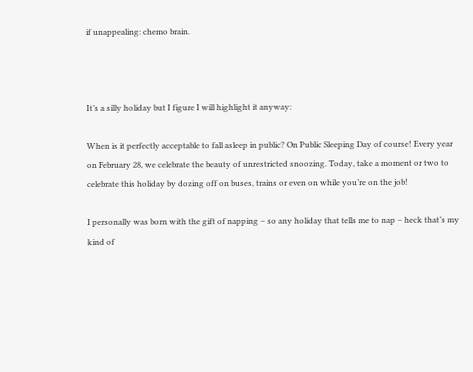if unappealing: chemo brain.



It’s a silly holiday but I figure I will highlight it anyway:

When is it perfectly acceptable to fall asleep in public? On Public Sleeping Day of course! Every year on February 28, we celebrate the beauty of unrestricted snoozing. Today, take a moment or two to celebrate this holiday by dozing off on buses, trains or even on while you’re on the job!

I personally was born with the gift of napping – so any holiday that tells me to nap – heck that’s my kind of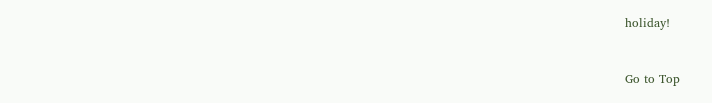holiday!


Go to Top